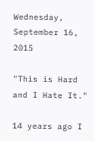Wednesday, September 16, 2015

"This is Hard and I Hate It."

14 years ago I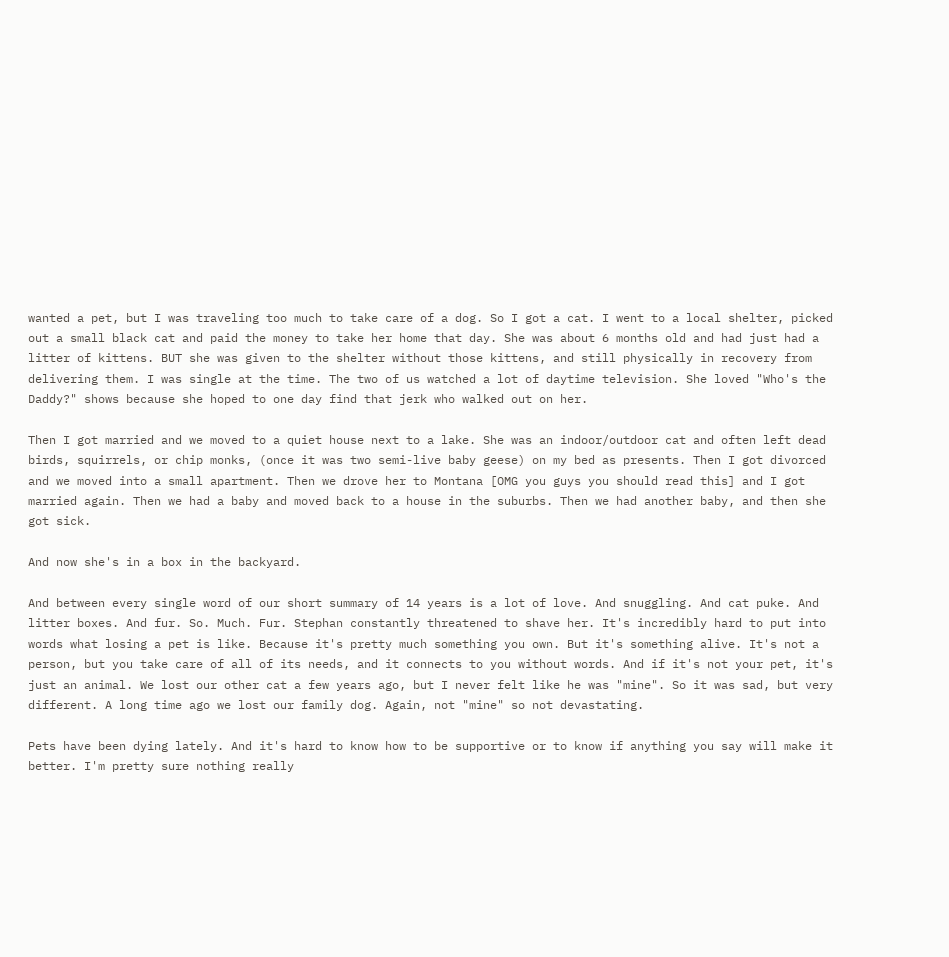wanted a pet, but I was traveling too much to take care of a dog. So I got a cat. I went to a local shelter, picked out a small black cat and paid the money to take her home that day. She was about 6 months old and had just had a litter of kittens. BUT she was given to the shelter without those kittens, and still physically in recovery from delivering them. I was single at the time. The two of us watched a lot of daytime television. She loved "Who's the Daddy?" shows because she hoped to one day find that jerk who walked out on her.

Then I got married and we moved to a quiet house next to a lake. She was an indoor/outdoor cat and often left dead birds, squirrels, or chip monks, (once it was two semi-live baby geese) on my bed as presents. Then I got divorced and we moved into a small apartment. Then we drove her to Montana [OMG you guys you should read this] and I got married again. Then we had a baby and moved back to a house in the suburbs. Then we had another baby, and then she got sick.

And now she's in a box in the backyard.

And between every single word of our short summary of 14 years is a lot of love. And snuggling. And cat puke. And litter boxes. And fur. So. Much. Fur. Stephan constantly threatened to shave her. It's incredibly hard to put into words what losing a pet is like. Because it's pretty much something you own. But it's something alive. It's not a person, but you take care of all of its needs, and it connects to you without words. And if it's not your pet, it's just an animal. We lost our other cat a few years ago, but I never felt like he was "mine". So it was sad, but very different. A long time ago we lost our family dog. Again, not "mine" so not devastating.

Pets have been dying lately. And it's hard to know how to be supportive or to know if anything you say will make it better. I'm pretty sure nothing really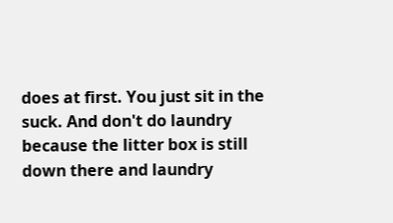does at first. You just sit in the suck. And don't do laundry because the litter box is still down there and laundry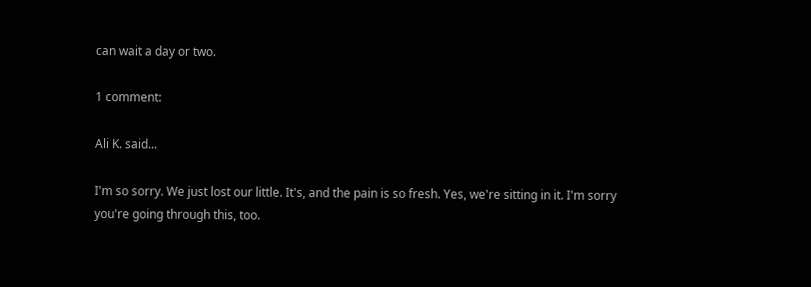can wait a day or two.

1 comment:

Ali K. said...

I'm so sorry. We just lost our little. It's, and the pain is so fresh. Yes, we're sitting in it. I'm sorry you're going through this, too.